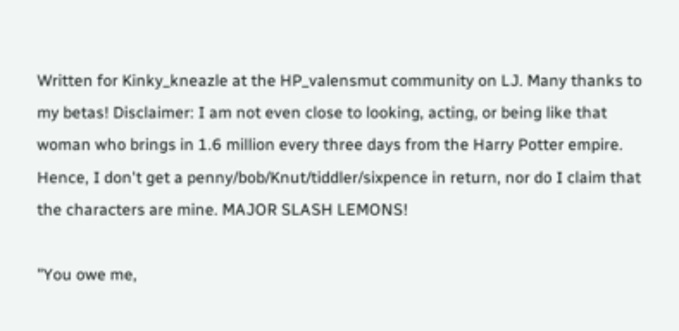Written for Kinky_kneazle at the HP_valensmut community on LJ. Many thanks to my betas! Disclaimer: I am not even close to looking, acting, or being like that woman who brings in 1.6 million every three days from the Harry Potter empire. Hence, I don't get a penny/bob/Knut/tiddler/sixpence in return, nor do I claim that the characters are mine. MAJOR SLASH LEMONS!

"You owe me,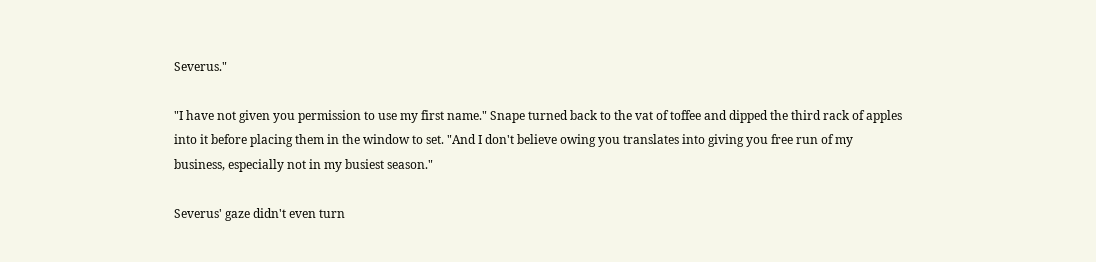Severus."

"I have not given you permission to use my first name." Snape turned back to the vat of toffee and dipped the third rack of apples into it before placing them in the window to set. "And I don't believe owing you translates into giving you free run of my business, especially not in my busiest season."

Severus' gaze didn't even turn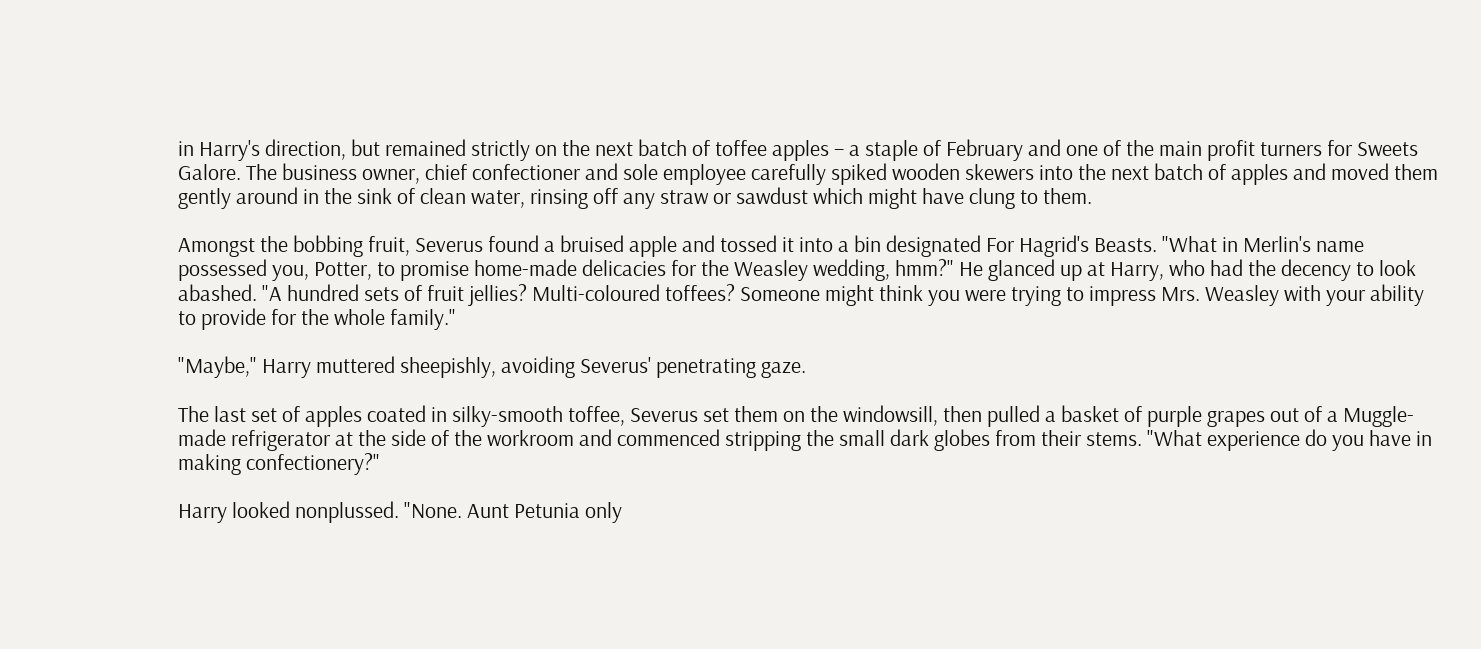in Harry's direction, but remained strictly on the next batch of toffee apples – a staple of February and one of the main profit turners for Sweets Galore. The business owner, chief confectioner and sole employee carefully spiked wooden skewers into the next batch of apples and moved them gently around in the sink of clean water, rinsing off any straw or sawdust which might have clung to them.

Amongst the bobbing fruit, Severus found a bruised apple and tossed it into a bin designated For Hagrid's Beasts. "What in Merlin's name possessed you, Potter, to promise home-made delicacies for the Weasley wedding, hmm?" He glanced up at Harry, who had the decency to look abashed. "A hundred sets of fruit jellies? Multi-coloured toffees? Someone might think you were trying to impress Mrs. Weasley with your ability to provide for the whole family."

"Maybe," Harry muttered sheepishly, avoiding Severus' penetrating gaze.

The last set of apples coated in silky-smooth toffee, Severus set them on the windowsill, then pulled a basket of purple grapes out of a Muggle-made refrigerator at the side of the workroom and commenced stripping the small dark globes from their stems. "What experience do you have in making confectionery?"

Harry looked nonplussed. "None. Aunt Petunia only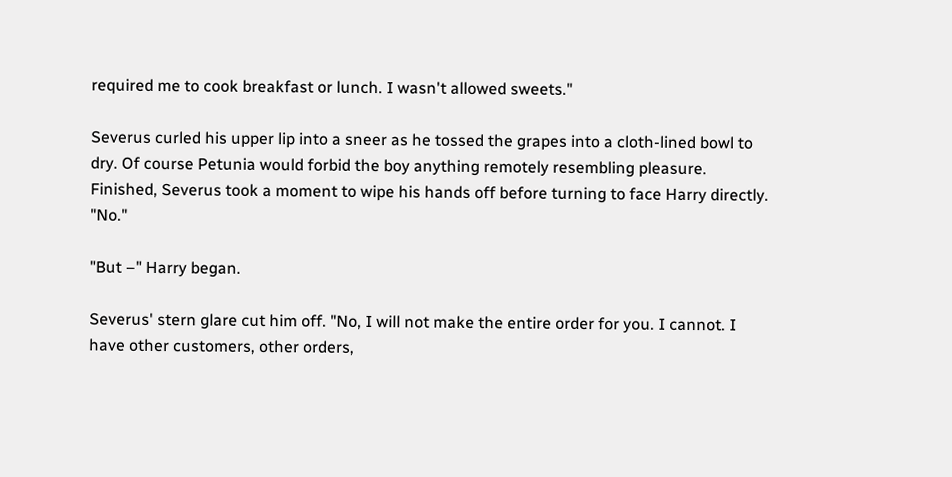required me to cook breakfast or lunch. I wasn't allowed sweets."

Severus curled his upper lip into a sneer as he tossed the grapes into a cloth-lined bowl to dry. Of course Petunia would forbid the boy anything remotely resembling pleasure. Finished, Severus took a moment to wipe his hands off before turning to face Harry directly. "No."

"But –" Harry began.

Severus' stern glare cut him off. "No, I will not make the entire order for you. I cannot. I have other customers, other orders,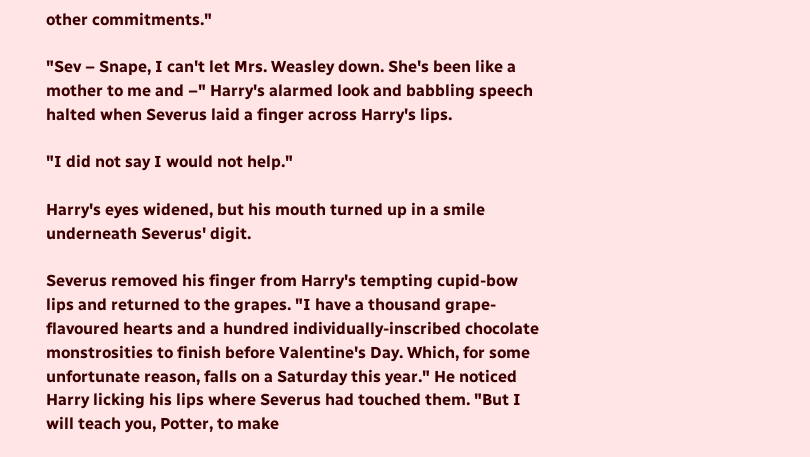other commitments."

"Sev – Snape, I can't let Mrs. Weasley down. She's been like a mother to me and –" Harry's alarmed look and babbling speech halted when Severus laid a finger across Harry's lips.

"I did not say I would not help."

Harry's eyes widened, but his mouth turned up in a smile underneath Severus' digit.

Severus removed his finger from Harry's tempting cupid-bow lips and returned to the grapes. "I have a thousand grape-flavoured hearts and a hundred individually-inscribed chocolate monstrosities to finish before Valentine's Day. Which, for some unfortunate reason, falls on a Saturday this year." He noticed Harry licking his lips where Severus had touched them. "But I will teach you, Potter, to make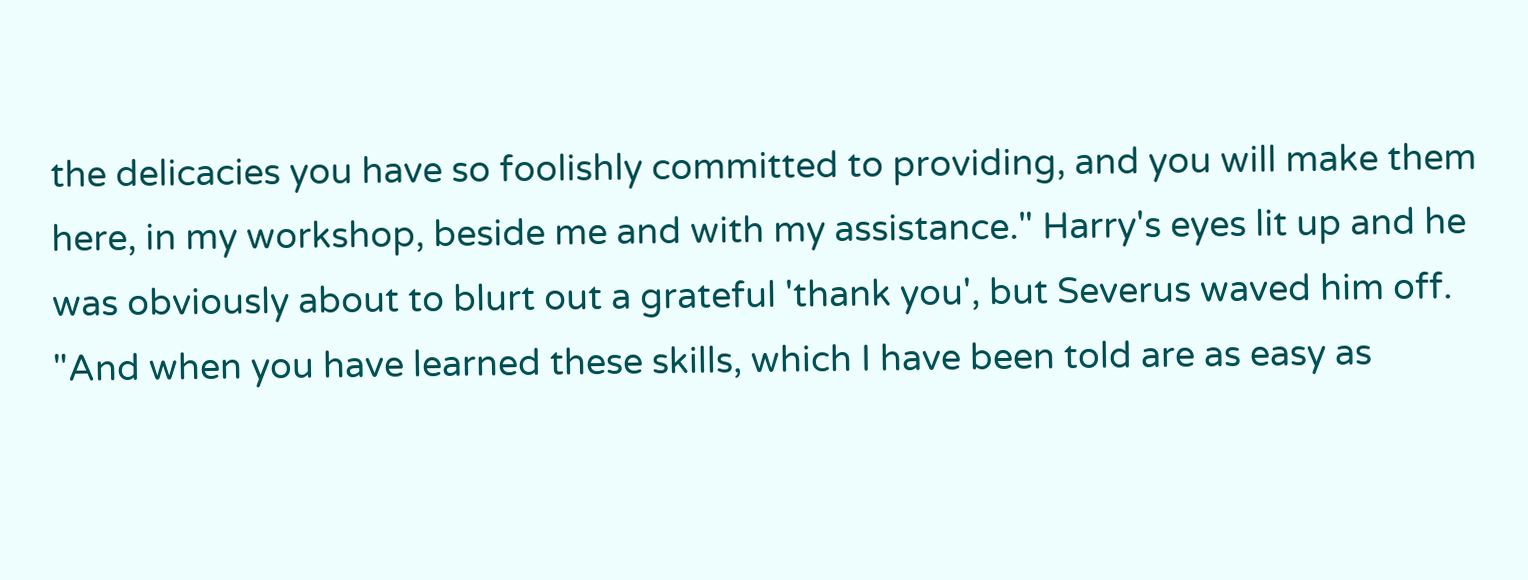the delicacies you have so foolishly committed to providing, and you will make them here, in my workshop, beside me and with my assistance." Harry's eyes lit up and he was obviously about to blurt out a grateful 'thank you', but Severus waved him off. "And when you have learned these skills, which I have been told are as easy as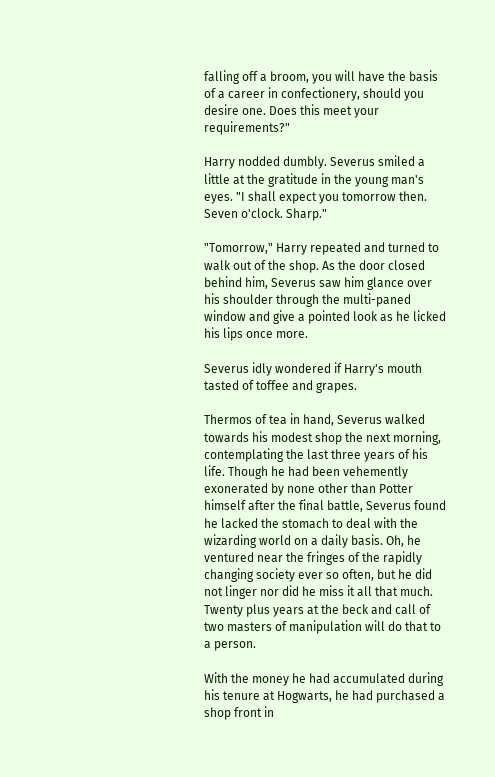falling off a broom, you will have the basis of a career in confectionery, should you desire one. Does this meet your requirements?"

Harry nodded dumbly. Severus smiled a little at the gratitude in the young man's eyes. "I shall expect you tomorrow then. Seven o'clock. Sharp."

"Tomorrow," Harry repeated and turned to walk out of the shop. As the door closed behind him, Severus saw him glance over his shoulder through the multi-paned window and give a pointed look as he licked his lips once more.

Severus idly wondered if Harry's mouth tasted of toffee and grapes.

Thermos of tea in hand, Severus walked towards his modest shop the next morning, contemplating the last three years of his life. Though he had been vehemently exonerated by none other than Potter himself after the final battle, Severus found he lacked the stomach to deal with the wizarding world on a daily basis. Oh, he ventured near the fringes of the rapidly changing society ever so often, but he did not linger nor did he miss it all that much. Twenty plus years at the beck and call of two masters of manipulation will do that to a person.

With the money he had accumulated during his tenure at Hogwarts, he had purchased a shop front in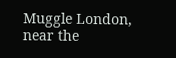Muggle London, near the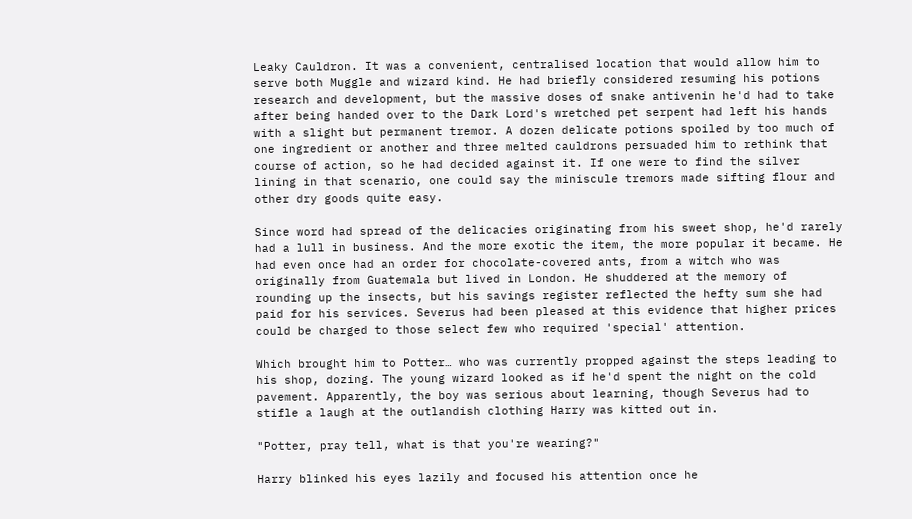Leaky Cauldron. It was a convenient, centralised location that would allow him to serve both Muggle and wizard kind. He had briefly considered resuming his potions research and development, but the massive doses of snake antivenin he'd had to take after being handed over to the Dark Lord's wretched pet serpent had left his hands with a slight but permanent tremor. A dozen delicate potions spoiled by too much of one ingredient or another and three melted cauldrons persuaded him to rethink that course of action, so he had decided against it. If one were to find the silver lining in that scenario, one could say the miniscule tremors made sifting flour and other dry goods quite easy.

Since word had spread of the delicacies originating from his sweet shop, he'd rarely had a lull in business. And the more exotic the item, the more popular it became. He had even once had an order for chocolate-covered ants, from a witch who was originally from Guatemala but lived in London. He shuddered at the memory of rounding up the insects, but his savings register reflected the hefty sum she had paid for his services. Severus had been pleased at this evidence that higher prices could be charged to those select few who required 'special' attention.

Which brought him to Potter… who was currently propped against the steps leading to his shop, dozing. The young wizard looked as if he'd spent the night on the cold pavement. Apparently, the boy was serious about learning, though Severus had to stifle a laugh at the outlandish clothing Harry was kitted out in.

"Potter, pray tell, what is that you're wearing?"

Harry blinked his eyes lazily and focused his attention once he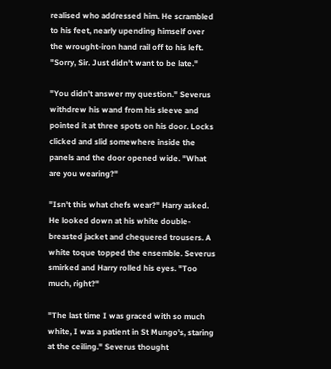realised who addressed him. He scrambled to his feet, nearly upending himself over the wrought-iron hand rail off to his left. "Sorry, Sir. Just didn't want to be late."

"You didn't answer my question." Severus withdrew his wand from his sleeve and pointed it at three spots on his door. Locks clicked and slid somewhere inside the panels and the door opened wide. "What are you wearing?"

"Isn't this what chefs wear?" Harry asked. He looked down at his white double-breasted jacket and chequered trousers. A white toque topped the ensemble. Severus smirked and Harry rolled his eyes. "Too much, right?"

"The last time I was graced with so much white, I was a patient in St Mungo's, staring at the ceiling." Severus thought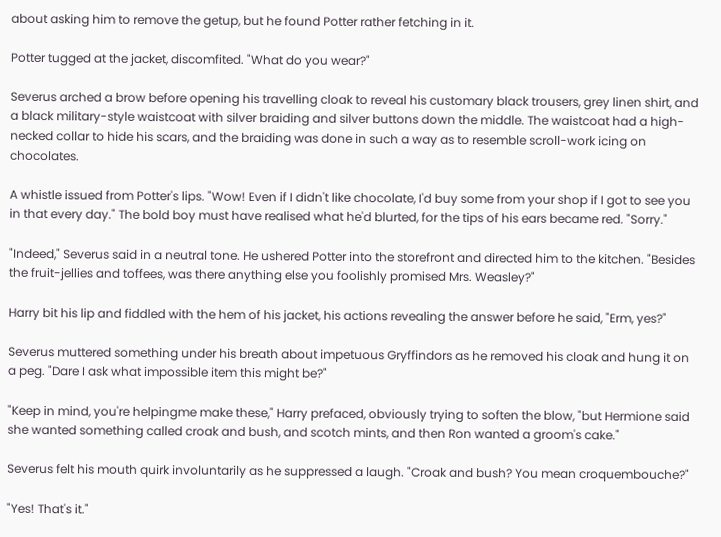about asking him to remove the getup, but he found Potter rather fetching in it.

Potter tugged at the jacket, discomfited. "What do you wear?"

Severus arched a brow before opening his travelling cloak to reveal his customary black trousers, grey linen shirt, and a black military-style waistcoat with silver braiding and silver buttons down the middle. The waistcoat had a high-necked collar to hide his scars, and the braiding was done in such a way as to resemble scroll-work icing on chocolates.

A whistle issued from Potter's lips. "Wow! Even if I didn't like chocolate, I'd buy some from your shop if I got to see you in that every day." The bold boy must have realised what he'd blurted, for the tips of his ears became red. "Sorry."

"Indeed," Severus said in a neutral tone. He ushered Potter into the storefront and directed him to the kitchen. "Besides the fruit-jellies and toffees, was there anything else you foolishly promised Mrs. Weasley?"

Harry bit his lip and fiddled with the hem of his jacket, his actions revealing the answer before he said, "Erm, yes?"

Severus muttered something under his breath about impetuous Gryffindors as he removed his cloak and hung it on a peg. "Dare I ask what impossible item this might be?"

"Keep in mind, you're helpingme make these," Harry prefaced, obviously trying to soften the blow, "but Hermione said she wanted something called croak and bush, and scotch mints, and then Ron wanted a groom's cake."

Severus felt his mouth quirk involuntarily as he suppressed a laugh. "Croak and bush? You mean croquembouche?"

"Yes! That's it."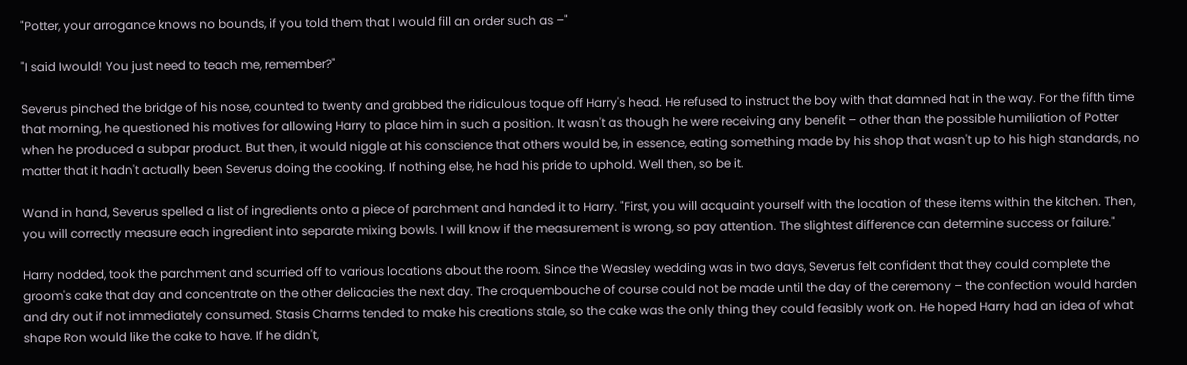"Potter, your arrogance knows no bounds, if you told them that I would fill an order such as –"

"I said Iwould! You just need to teach me, remember?"

Severus pinched the bridge of his nose, counted to twenty and grabbed the ridiculous toque off Harry's head. He refused to instruct the boy with that damned hat in the way. For the fifth time that morning, he questioned his motives for allowing Harry to place him in such a position. It wasn't as though he were receiving any benefit – other than the possible humiliation of Potter when he produced a subpar product. But then, it would niggle at his conscience that others would be, in essence, eating something made by his shop that wasn't up to his high standards, no matter that it hadn't actually been Severus doing the cooking. If nothing else, he had his pride to uphold. Well then, so be it.

Wand in hand, Severus spelled a list of ingredients onto a piece of parchment and handed it to Harry. "First, you will acquaint yourself with the location of these items within the kitchen. Then, you will correctly measure each ingredient into separate mixing bowls. I will know if the measurement is wrong, so pay attention. The slightest difference can determine success or failure."

Harry nodded, took the parchment and scurried off to various locations about the room. Since the Weasley wedding was in two days, Severus felt confident that they could complete the groom's cake that day and concentrate on the other delicacies the next day. The croquembouche of course could not be made until the day of the ceremony – the confection would harden and dry out if not immediately consumed. Stasis Charms tended to make his creations stale, so the cake was the only thing they could feasibly work on. He hoped Harry had an idea of what shape Ron would like the cake to have. If he didn't,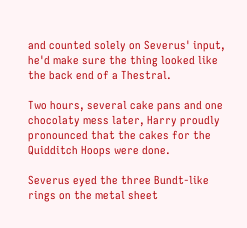and counted solely on Severus' input, he'd make sure the thing looked like the back end of a Thestral.

Two hours, several cake pans and one chocolaty mess later, Harry proudly pronounced that the cakes for the Quidditch Hoops were done.

Severus eyed the three Bundt-like rings on the metal sheet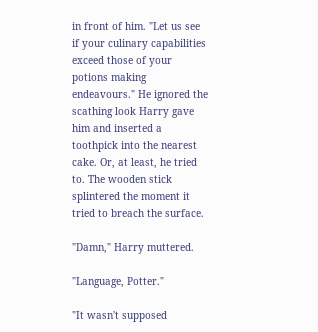in front of him. "Let us see if your culinary capabilities exceed those of your potions making endeavours." He ignored the scathing look Harry gave him and inserted a toothpick into the nearest cake. Or, at least, he tried to. The wooden stick splintered the moment it tried to breach the surface.

"Damn," Harry muttered.

"Language, Potter."

"It wasn't supposed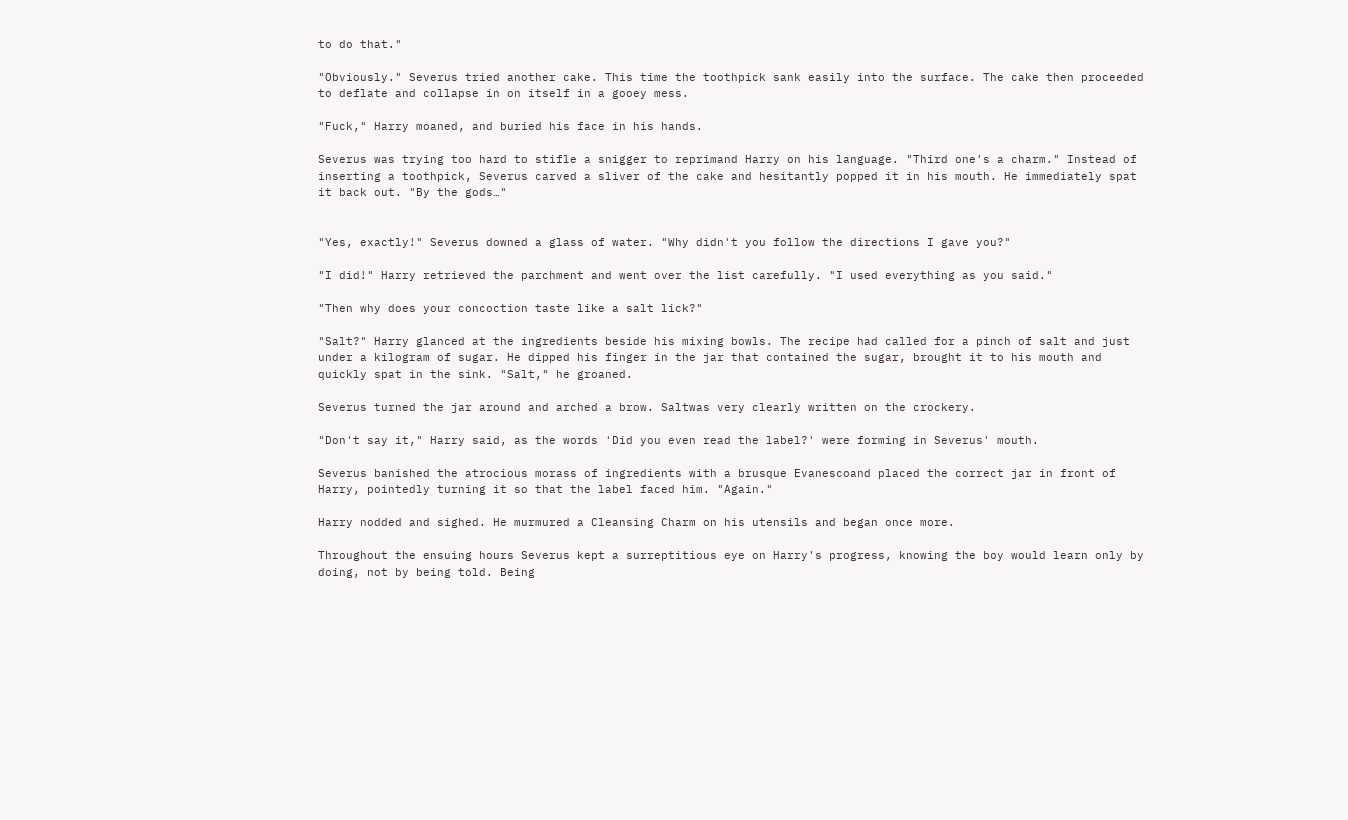to do that."

"Obviously." Severus tried another cake. This time the toothpick sank easily into the surface. The cake then proceeded to deflate and collapse in on itself in a gooey mess.

"Fuck," Harry moaned, and buried his face in his hands.

Severus was trying too hard to stifle a snigger to reprimand Harry on his language. "Third one's a charm." Instead of inserting a toothpick, Severus carved a sliver of the cake and hesitantly popped it in his mouth. He immediately spat it back out. "By the gods…"


"Yes, exactly!" Severus downed a glass of water. "Why didn't you follow the directions I gave you?"

"I did!" Harry retrieved the parchment and went over the list carefully. "I used everything as you said."

"Then why does your concoction taste like a salt lick?"

"Salt?" Harry glanced at the ingredients beside his mixing bowls. The recipe had called for a pinch of salt and just under a kilogram of sugar. He dipped his finger in the jar that contained the sugar, brought it to his mouth and quickly spat in the sink. "Salt," he groaned.

Severus turned the jar around and arched a brow. Saltwas very clearly written on the crockery.

"Don't say it," Harry said, as the words 'Did you even read the label?' were forming in Severus' mouth.

Severus banished the atrocious morass of ingredients with a brusque Evanescoand placed the correct jar in front of Harry, pointedly turning it so that the label faced him. "Again."

Harry nodded and sighed. He murmured a Cleansing Charm on his utensils and began once more.

Throughout the ensuing hours Severus kept a surreptitious eye on Harry's progress, knowing the boy would learn only by doing, not by being told. Being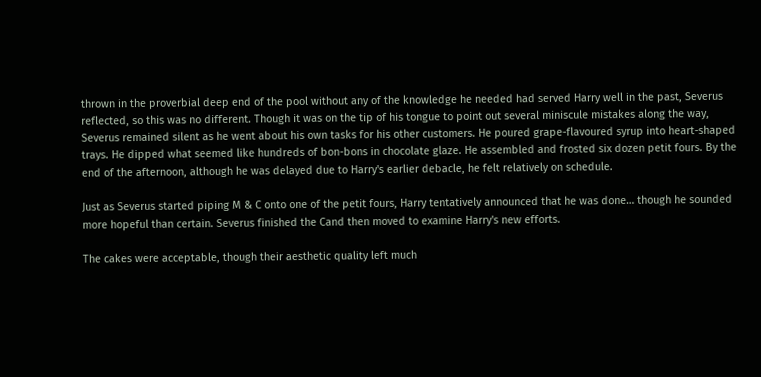thrown in the proverbial deep end of the pool without any of the knowledge he needed had served Harry well in the past, Severus reflected, so this was no different. Though it was on the tip of his tongue to point out several miniscule mistakes along the way, Severus remained silent as he went about his own tasks for his other customers. He poured grape-flavoured syrup into heart-shaped trays. He dipped what seemed like hundreds of bon-bons in chocolate glaze. He assembled and frosted six dozen petit fours. By the end of the afternoon, although he was delayed due to Harry's earlier debacle, he felt relatively on schedule.

Just as Severus started piping M & C onto one of the petit fours, Harry tentatively announced that he was done… though he sounded more hopeful than certain. Severus finished the Cand then moved to examine Harry's new efforts.

The cakes were acceptable, though their aesthetic quality left much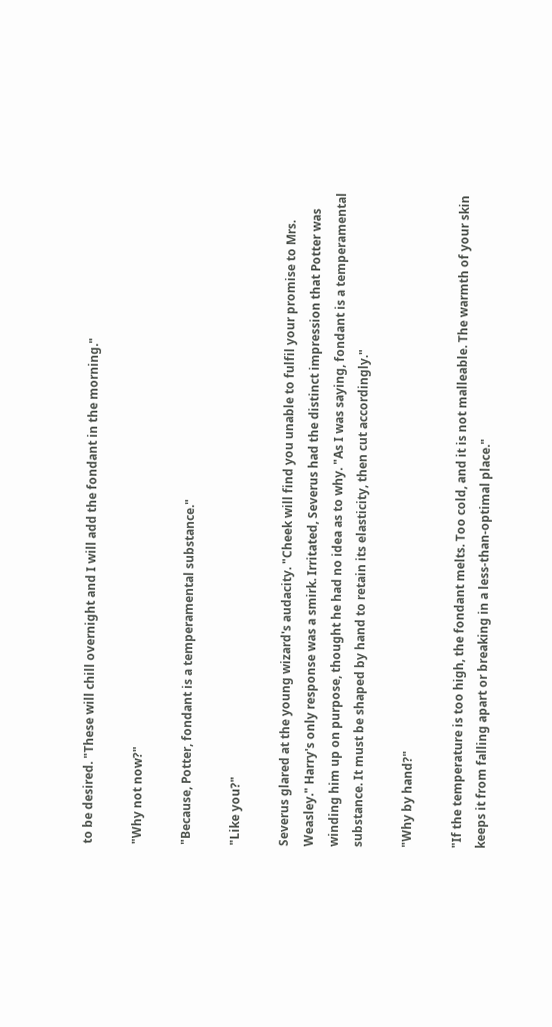to be desired. "These will chill overnight and I will add the fondant in the morning."

"Why not now?"

"Because, Potter, fondant is a temperamental substance."

"Like you?"

Severus glared at the young wizard's audacity. "Cheek will find you unable to fulfil your promise to Mrs. Weasley." Harry's only response was a smirk. Irritated, Severus had the distinct impression that Potter was winding him up on purpose, thought he had no idea as to why. "As I was saying, fondant is a temperamental substance. It must be shaped by hand to retain its elasticity, then cut accordingly."

"Why by hand?"

"If the temperature is too high, the fondant melts. Too cold, and it is not malleable. The warmth of your skin keeps it from falling apart or breaking in a less-than-optimal place."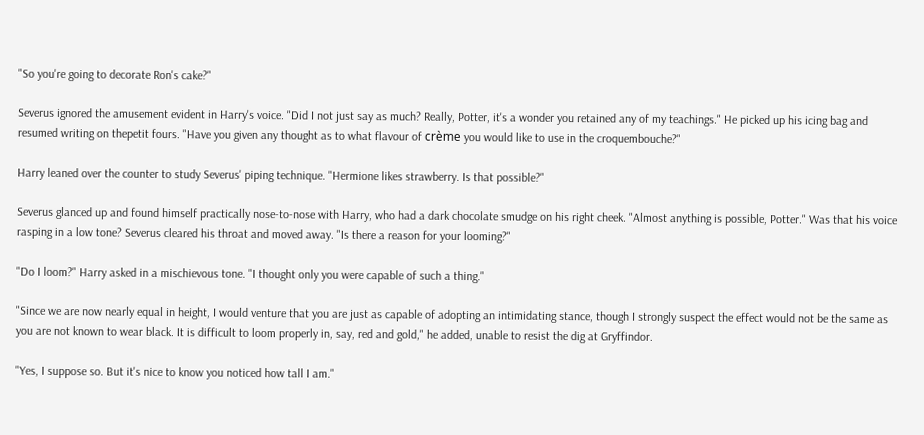"So you're going to decorate Ron's cake?"

Severus ignored the amusement evident in Harry's voice. "Did I not just say as much? Really, Potter, it's a wonder you retained any of my teachings." He picked up his icing bag and resumed writing on thepetit fours. "Have you given any thought as to what flavour of crème you would like to use in the croquembouche?"

Harry leaned over the counter to study Severus' piping technique. "Hermione likes strawberry. Is that possible?"

Severus glanced up and found himself practically nose-to-nose with Harry, who had a dark chocolate smudge on his right cheek. "Almost anything is possible, Potter." Was that his voice rasping in a low tone? Severus cleared his throat and moved away. "Is there a reason for your looming?"

"Do I loom?" Harry asked in a mischievous tone. "I thought only you were capable of such a thing."

"Since we are now nearly equal in height, I would venture that you are just as capable of adopting an intimidating stance, though I strongly suspect the effect would not be the same as you are not known to wear black. It is difficult to loom properly in, say, red and gold," he added, unable to resist the dig at Gryffindor.

"Yes, I suppose so. But it's nice to know you noticed how tall I am."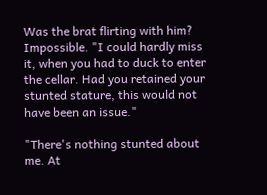Was the brat flirting with him? Impossible. "I could hardly miss it, when you had to duck to enter the cellar. Had you retained your stunted stature, this would not have been an issue."

"There's nothing stunted about me. At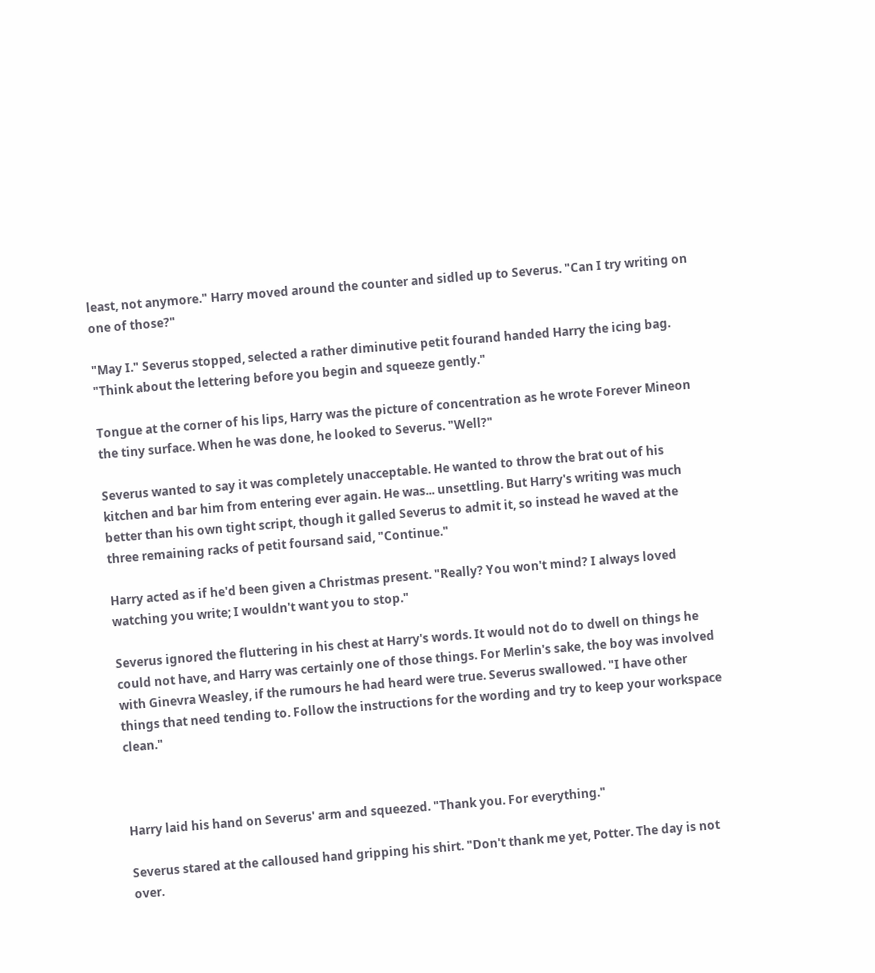least, not anymore." Harry moved around the counter and sidled up to Severus. "Can I try writing on one of those?"

"May I." Severus stopped, selected a rather diminutive petit fourand handed Harry the icing bag. "Think about the lettering before you begin and squeeze gently."

Tongue at the corner of his lips, Harry was the picture of concentration as he wrote Forever Mineon the tiny surface. When he was done, he looked to Severus. "Well?"

Severus wanted to say it was completely unacceptable. He wanted to throw the brat out of his kitchen and bar him from entering ever again. He was... unsettling. But Harry's writing was much better than his own tight script, though it galled Severus to admit it, so instead he waved at the three remaining racks of petit foursand said, "Continue."

Harry acted as if he'd been given a Christmas present. "Really? You won't mind? I always loved watching you write; I wouldn't want you to stop."

Severus ignored the fluttering in his chest at Harry's words. It would not do to dwell on things he could not have, and Harry was certainly one of those things. For Merlin's sake, the boy was involved with Ginevra Weasley, if the rumours he had heard were true. Severus swallowed. "I have other things that need tending to. Follow the instructions for the wording and try to keep your workspace clean."



Harry laid his hand on Severus' arm and squeezed. "Thank you. For everything."

Severus stared at the calloused hand gripping his shirt. "Don't thank me yet, Potter. The day is not over.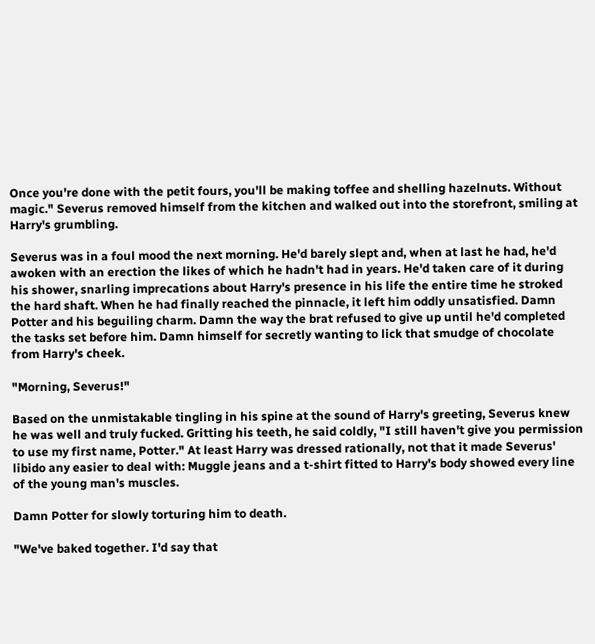Once you're done with the petit fours, you'll be making toffee and shelling hazelnuts. Without magic." Severus removed himself from the kitchen and walked out into the storefront, smiling at Harry's grumbling.

Severus was in a foul mood the next morning. He'd barely slept and, when at last he had, he'd awoken with an erection the likes of which he hadn't had in years. He'd taken care of it during his shower, snarling imprecations about Harry's presence in his life the entire time he stroked the hard shaft. When he had finally reached the pinnacle, it left him oddly unsatisfied. Damn Potter and his beguiling charm. Damn the way the brat refused to give up until he'd completed the tasks set before him. Damn himself for secretly wanting to lick that smudge of chocolate from Harry's cheek.

"Morning, Severus!"

Based on the unmistakable tingling in his spine at the sound of Harry's greeting, Severus knew he was well and truly fucked. Gritting his teeth, he said coldly, "I still haven't give you permission to use my first name, Potter." At least Harry was dressed rationally, not that it made Severus' libido any easier to deal with: Muggle jeans and a t-shirt fitted to Harry's body showed every line of the young man's muscles.

Damn Potter for slowly torturing him to death.

"We've baked together. I'd say that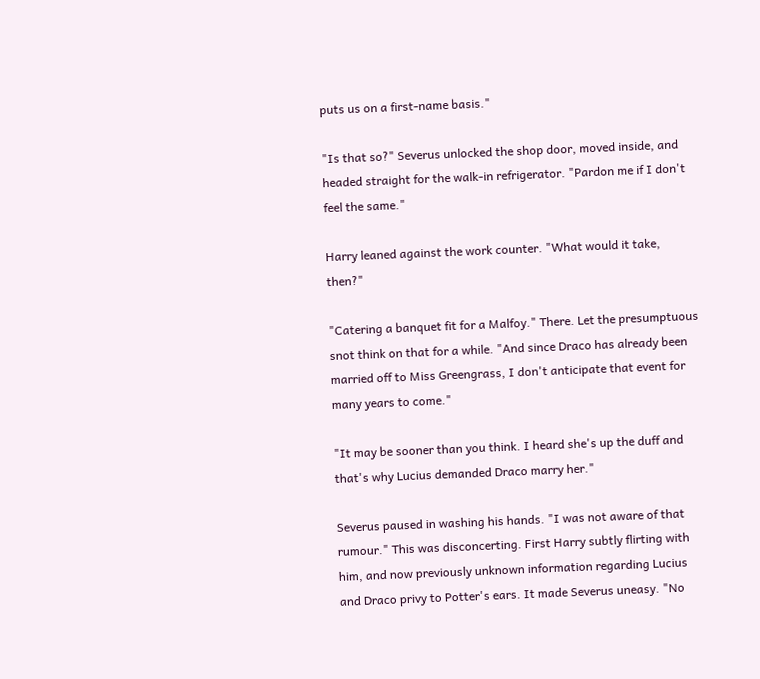puts us on a first-name basis."

"Is that so?" Severus unlocked the shop door, moved inside, and headed straight for the walk-in refrigerator. "Pardon me if I don't feel the same."

Harry leaned against the work counter. "What would it take, then?"

"Catering a banquet fit for a Malfoy." There. Let the presumptuous snot think on that for a while. "And since Draco has already been married off to Miss Greengrass, I don't anticipate that event for many years to come."

"It may be sooner than you think. I heard she's up the duff and that's why Lucius demanded Draco marry her."

Severus paused in washing his hands. "I was not aware of that rumour." This was disconcerting. First Harry subtly flirting with him, and now previously unknown information regarding Lucius and Draco privy to Potter's ears. It made Severus uneasy. "No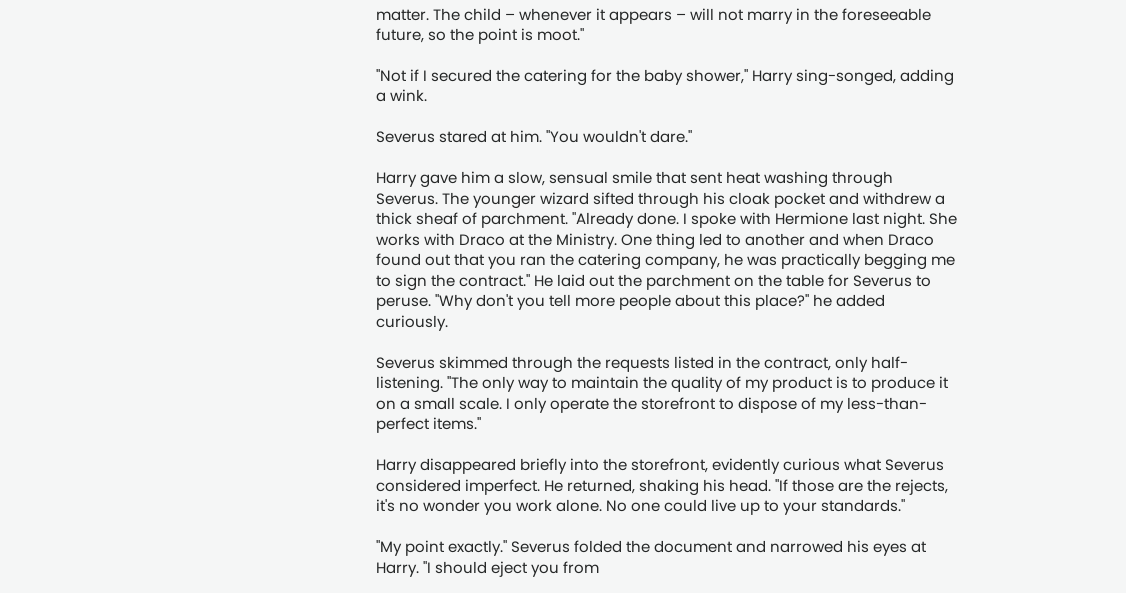matter. The child – whenever it appears – will not marry in the foreseeable future, so the point is moot."

"Not if I secured the catering for the baby shower," Harry sing-songed, adding a wink.

Severus stared at him. "You wouldn't dare."

Harry gave him a slow, sensual smile that sent heat washing through Severus. The younger wizard sifted through his cloak pocket and withdrew a thick sheaf of parchment. "Already done. I spoke with Hermione last night. She works with Draco at the Ministry. One thing led to another and when Draco found out that you ran the catering company, he was practically begging me to sign the contract." He laid out the parchment on the table for Severus to peruse. "Why don't you tell more people about this place?" he added curiously.

Severus skimmed through the requests listed in the contract, only half-listening. "The only way to maintain the quality of my product is to produce it on a small scale. I only operate the storefront to dispose of my less-than-perfect items."

Harry disappeared briefly into the storefront, evidently curious what Severus considered imperfect. He returned, shaking his head. "If those are the rejects, it's no wonder you work alone. No one could live up to your standards."

"My point exactly." Severus folded the document and narrowed his eyes at Harry. "I should eject you from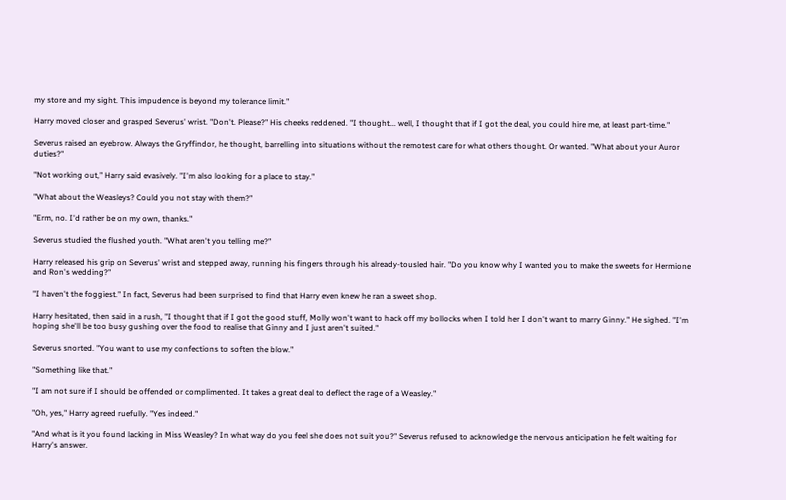my store and my sight. This impudence is beyond my tolerance limit."

Harry moved closer and grasped Severus' wrist. "Don't. Please?" His cheeks reddened. "I thought... well, I thought that if I got the deal, you could hire me, at least part-time."

Severus raised an eyebrow. Always the Gryffindor, he thought, barrelling into situations without the remotest care for what others thought. Or wanted. "What about your Auror duties?"

"Not working out," Harry said evasively. "I'm also looking for a place to stay."

"What about the Weasleys? Could you not stay with them?"

"Erm, no. I'd rather be on my own, thanks."

Severus studied the flushed youth. "What aren't you telling me?"

Harry released his grip on Severus' wrist and stepped away, running his fingers through his already-tousled hair. "Do you know why I wanted you to make the sweets for Hermione and Ron's wedding?"

"I haven't the foggiest." In fact, Severus had been surprised to find that Harry even knew he ran a sweet shop.

Harry hesitated, then said in a rush, "I thought that if I got the good stuff, Molly won't want to hack off my bollocks when I told her I don't want to marry Ginny." He sighed. "I'm hoping she'll be too busy gushing over the food to realise that Ginny and I just aren't suited."

Severus snorted. "You want to use my confections to soften the blow."

"Something like that."

"I am not sure if I should be offended or complimented. It takes a great deal to deflect the rage of a Weasley."

"Oh, yes," Harry agreed ruefully. "Yes indeed."

"And what is it you found lacking in Miss Weasley? In what way do you feel she does not suit you?" Severus refused to acknowledge the nervous anticipation he felt waiting for Harry's answer.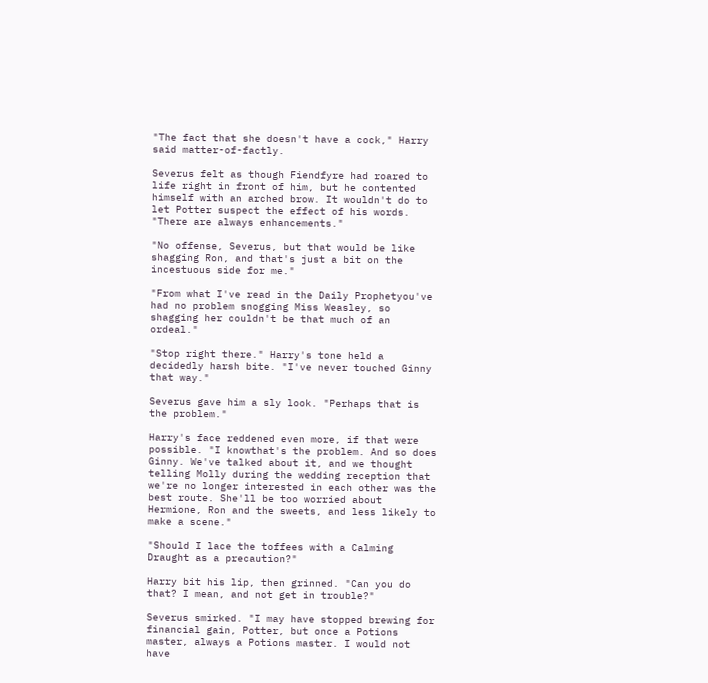"The fact that she doesn't have a cock," Harry said matter-of-factly.

Severus felt as though Fiendfyre had roared to life right in front of him, but he contented himself with an arched brow. It wouldn't do to let Potter suspect the effect of his words. "There are always enhancements."

"No offense, Severus, but that would be like shagging Ron, and that's just a bit on the incestuous side for me."

"From what I've read in the Daily Prophetyou've had no problem snogging Miss Weasley, so shagging her couldn't be that much of an ordeal."

"Stop right there." Harry's tone held a decidedly harsh bite. "I've never touched Ginny that way."

Severus gave him a sly look. "Perhaps that is the problem."

Harry's face reddened even more, if that were possible. "I knowthat's the problem. And so does Ginny. We've talked about it, and we thought telling Molly during the wedding reception that we're no longer interested in each other was the best route. She'll be too worried about Hermione, Ron and the sweets, and less likely to make a scene."

"Should I lace the toffees with a Calming Draught as a precaution?"

Harry bit his lip, then grinned. "Can you do that? I mean, and not get in trouble?"

Severus smirked. "I may have stopped brewing for financial gain, Potter, but once a Potions master, always a Potions master. I would not have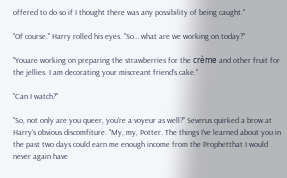offered to do so if I thought there was any possibility of being caught."

"Of course." Harry rolled his eyes. "So… what are we working on today?"

"Youare working on preparing the strawberries for the crème and other fruit for the jellies. I am decorating your miscreant friend's cake."

"Can I watch?"

"So, not only are you queer, you're a voyeur as well?" Severus quirked a brow at Harry's obvious discomfiture. "My, my, Potter. The things I've learned about you in the past two days could earn me enough income from the Prophetthat I would never again have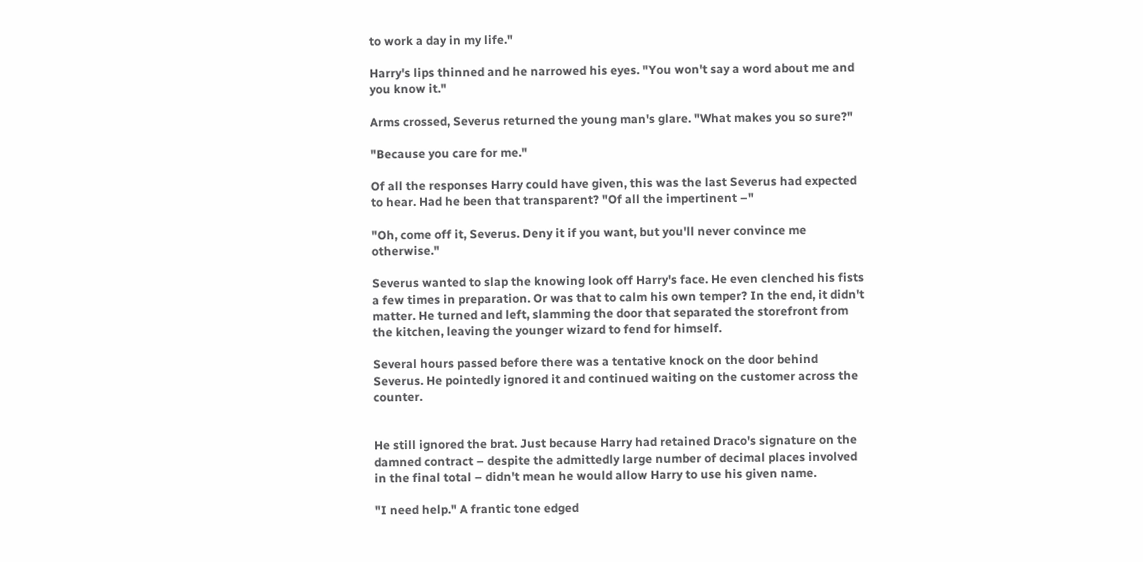to work a day in my life."

Harry's lips thinned and he narrowed his eyes. "You won't say a word about me and you know it."

Arms crossed, Severus returned the young man's glare. "What makes you so sure?"

"Because you care for me."

Of all the responses Harry could have given, this was the last Severus had expected to hear. Had he been that transparent? "Of all the impertinent –"

"Oh, come off it, Severus. Deny it if you want, but you'll never convince me otherwise."

Severus wanted to slap the knowing look off Harry's face. He even clenched his fists a few times in preparation. Or was that to calm his own temper? In the end, it didn't matter. He turned and left, slamming the door that separated the storefront from the kitchen, leaving the younger wizard to fend for himself.

Several hours passed before there was a tentative knock on the door behind Severus. He pointedly ignored it and continued waiting on the customer across the counter.


He still ignored the brat. Just because Harry had retained Draco's signature on the damned contract – despite the admittedly large number of decimal places involved in the final total – didn't mean he would allow Harry to use his given name.

"I need help." A frantic tone edged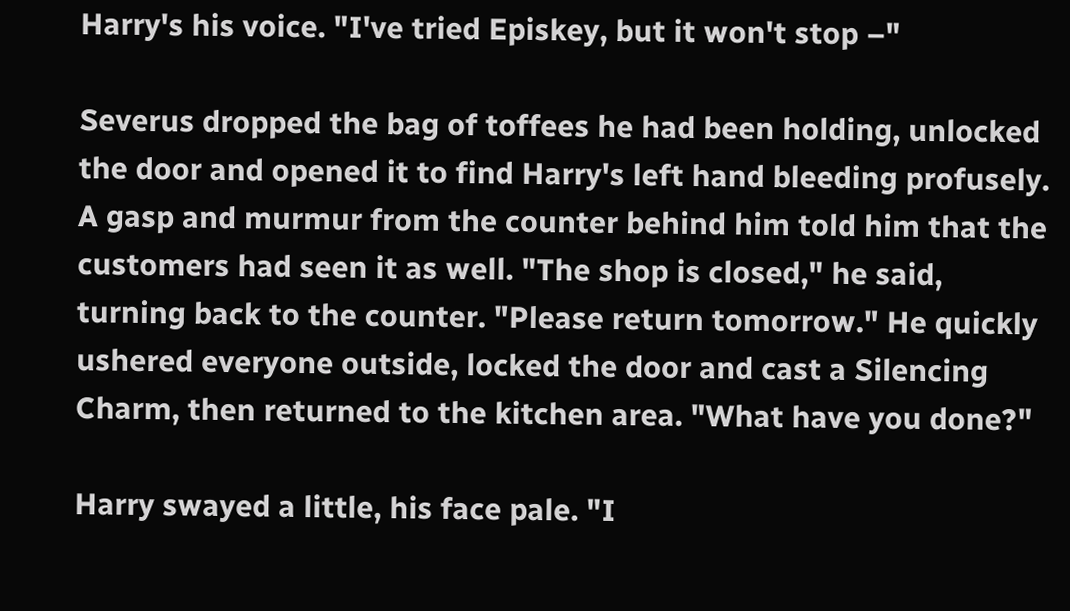Harry's his voice. "I've tried Episkey, but it won't stop –"

Severus dropped the bag of toffees he had been holding, unlocked the door and opened it to find Harry's left hand bleeding profusely. A gasp and murmur from the counter behind him told him that the customers had seen it as well. "The shop is closed," he said, turning back to the counter. "Please return tomorrow." He quickly ushered everyone outside, locked the door and cast a Silencing Charm, then returned to the kitchen area. "What have you done?"

Harry swayed a little, his face pale. "I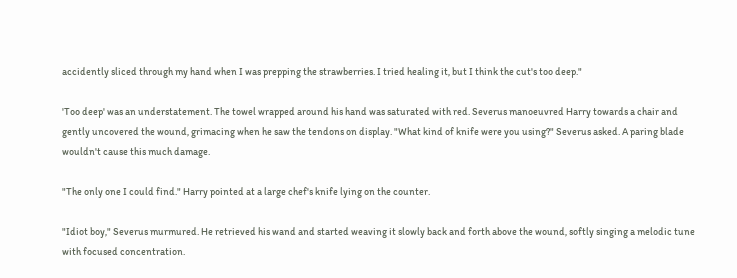accidently sliced through my hand when I was prepping the strawberries. I tried healing it, but I think the cut's too deep."

'Too deep' was an understatement. The towel wrapped around his hand was saturated with red. Severus manoeuvred Harry towards a chair and gently uncovered the wound, grimacing when he saw the tendons on display. "What kind of knife were you using?" Severus asked. A paring blade wouldn't cause this much damage.

"The only one I could find." Harry pointed at a large chef's knife lying on the counter.

"Idiot boy," Severus murmured. He retrieved his wand and started weaving it slowly back and forth above the wound, softly singing a melodic tune with focused concentration.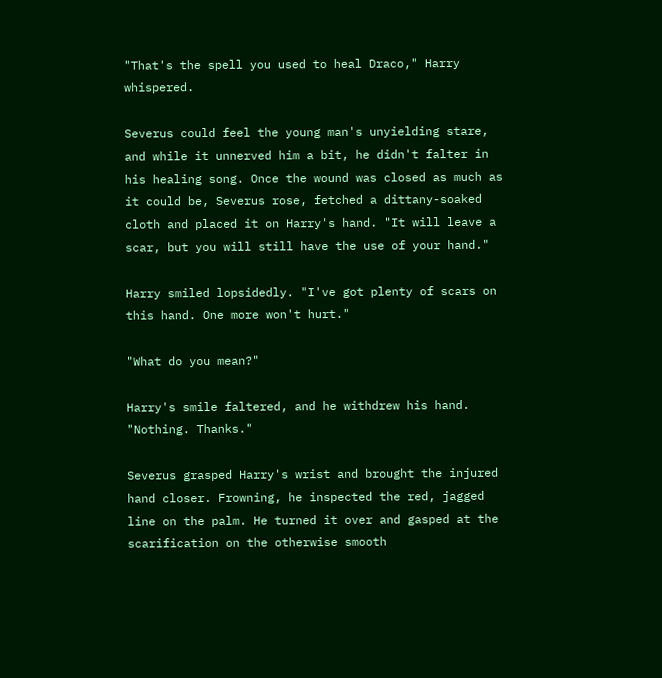"That's the spell you used to heal Draco," Harry whispered.

Severus could feel the young man's unyielding stare, and while it unnerved him a bit, he didn't falter in his healing song. Once the wound was closed as much as it could be, Severus rose, fetched a dittany-soaked cloth and placed it on Harry's hand. "It will leave a scar, but you will still have the use of your hand."

Harry smiled lopsidedly. "I've got plenty of scars on this hand. One more won't hurt."

"What do you mean?"

Harry's smile faltered, and he withdrew his hand. "Nothing. Thanks."

Severus grasped Harry's wrist and brought the injured hand closer. Frowning, he inspected the red, jagged line on the palm. He turned it over and gasped at the scarification on the otherwise smooth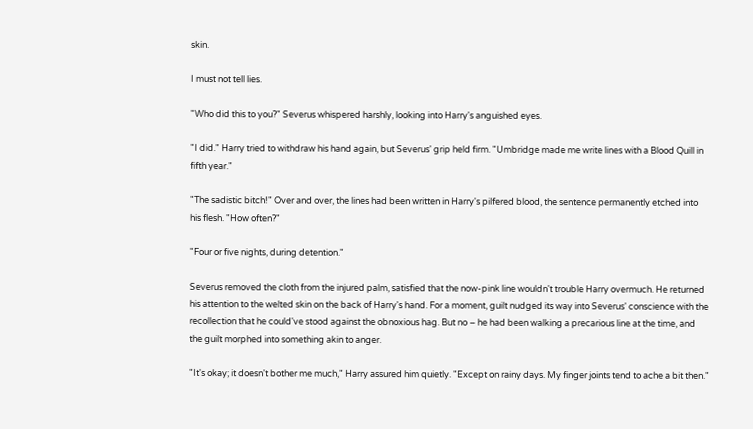skin.

I must not tell lies.

"Who did this to you?" Severus whispered harshly, looking into Harry's anguished eyes.

"I did." Harry tried to withdraw his hand again, but Severus' grip held firm. "Umbridge made me write lines with a Blood Quill in fifth year."

"The sadistic bitch!" Over and over, the lines had been written in Harry's pilfered blood, the sentence permanently etched into his flesh. "How often?"

"Four or five nights, during detention."

Severus removed the cloth from the injured palm, satisfied that the now-pink line wouldn't trouble Harry overmuch. He returned his attention to the welted skin on the back of Harry's hand. For a moment, guilt nudged its way into Severus' conscience with the recollection that he could've stood against the obnoxious hag. But no – he had been walking a precarious line at the time, and the guilt morphed into something akin to anger.

"It's okay; it doesn't bother me much," Harry assured him quietly. "Except on rainy days. My finger joints tend to ache a bit then."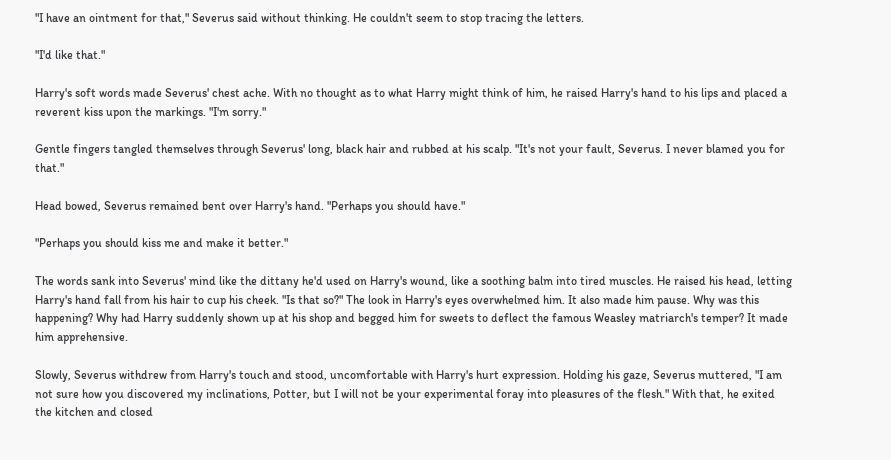"I have an ointment for that," Severus said without thinking. He couldn't seem to stop tracing the letters.

"I'd like that."

Harry's soft words made Severus' chest ache. With no thought as to what Harry might think of him, he raised Harry's hand to his lips and placed a reverent kiss upon the markings. "I'm sorry."

Gentle fingers tangled themselves through Severus' long, black hair and rubbed at his scalp. "It's not your fault, Severus. I never blamed you for that."

Head bowed, Severus remained bent over Harry's hand. "Perhaps you should have."

"Perhaps you should kiss me and make it better."

The words sank into Severus' mind like the dittany he'd used on Harry's wound, like a soothing balm into tired muscles. He raised his head, letting Harry's hand fall from his hair to cup his cheek. "Is that so?" The look in Harry's eyes overwhelmed him. It also made him pause. Why was this happening? Why had Harry suddenly shown up at his shop and begged him for sweets to deflect the famous Weasley matriarch's temper? It made him apprehensive.

Slowly, Severus withdrew from Harry's touch and stood, uncomfortable with Harry's hurt expression. Holding his gaze, Severus muttered, "I am not sure how you discovered my inclinations, Potter, but I will not be your experimental foray into pleasures of the flesh." With that, he exited the kitchen and closed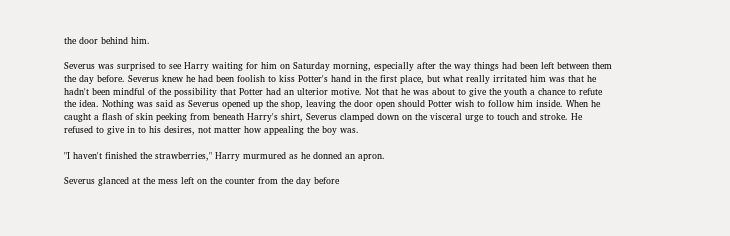the door behind him.

Severus was surprised to see Harry waiting for him on Saturday morning, especially after the way things had been left between them the day before. Severus knew he had been foolish to kiss Potter's hand in the first place, but what really irritated him was that he hadn't been mindful of the possibility that Potter had an ulterior motive. Not that he was about to give the youth a chance to refute the idea. Nothing was said as Severus opened up the shop, leaving the door open should Potter wish to follow him inside. When he caught a flash of skin peeking from beneath Harry's shirt, Severus clamped down on the visceral urge to touch and stroke. He refused to give in to his desires, not matter how appealing the boy was.

"I haven't finished the strawberries," Harry murmured as he donned an apron.

Severus glanced at the mess left on the counter from the day before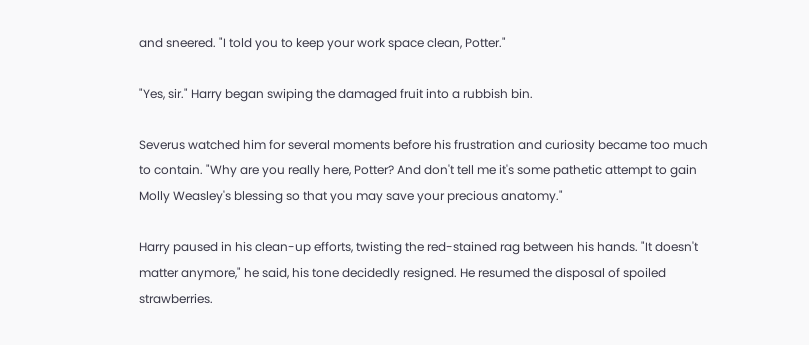and sneered. "I told you to keep your work space clean, Potter."

"Yes, sir." Harry began swiping the damaged fruit into a rubbish bin.

Severus watched him for several moments before his frustration and curiosity became too much to contain. "Why are you really here, Potter? And don't tell me it's some pathetic attempt to gain Molly Weasley's blessing so that you may save your precious anatomy."

Harry paused in his clean-up efforts, twisting the red-stained rag between his hands. "It doesn't matter anymore," he said, his tone decidedly resigned. He resumed the disposal of spoiled strawberries.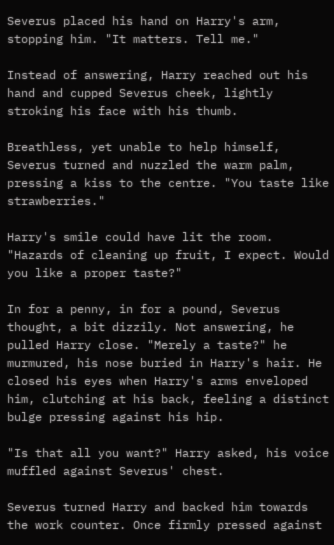Severus placed his hand on Harry's arm, stopping him. "It matters. Tell me."

Instead of answering, Harry reached out his hand and cupped Severus cheek, lightly stroking his face with his thumb.

Breathless, yet unable to help himself, Severus turned and nuzzled the warm palm, pressing a kiss to the centre. "You taste like strawberries."

Harry's smile could have lit the room. "Hazards of cleaning up fruit, I expect. Would you like a proper taste?"

In for a penny, in for a pound, Severus thought, a bit dizzily. Not answering, he pulled Harry close. "Merely a taste?" he murmured, his nose buried in Harry's hair. He closed his eyes when Harry's arms enveloped him, clutching at his back, feeling a distinct bulge pressing against his hip.

"Is that all you want?" Harry asked, his voice muffled against Severus' chest.

Severus turned Harry and backed him towards the work counter. Once firmly pressed against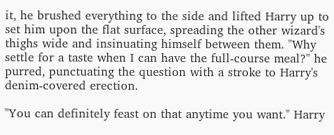it, he brushed everything to the side and lifted Harry up to set him upon the flat surface, spreading the other wizard's thighs wide and insinuating himself between them. "Why settle for a taste when I can have the full-course meal?" he purred, punctuating the question with a stroke to Harry's denim-covered erection.

"You can definitely feast on that anytime you want." Harry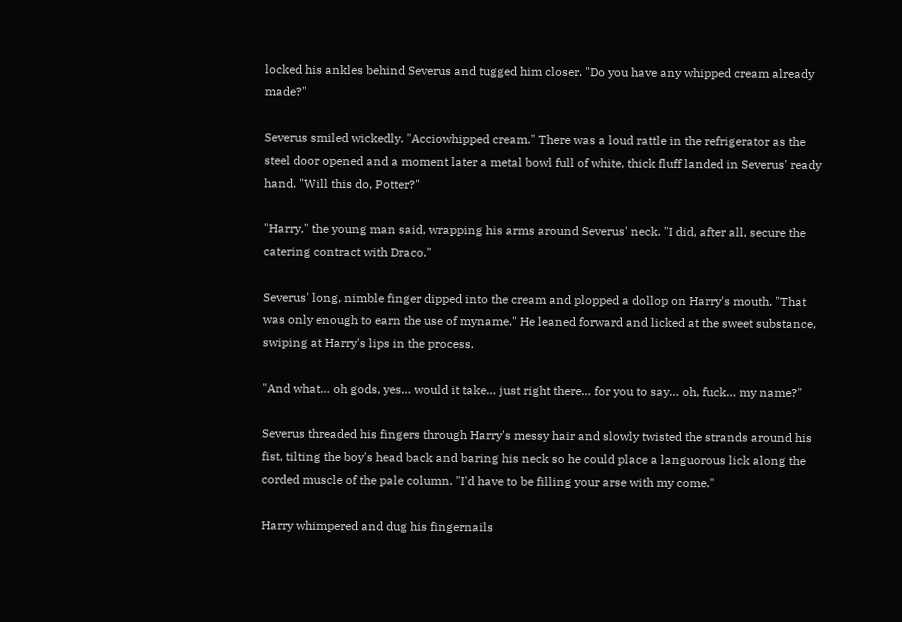locked his ankles behind Severus and tugged him closer. "Do you have any whipped cream already made?"

Severus smiled wickedly. "Acciowhipped cream." There was a loud rattle in the refrigerator as the steel door opened and a moment later a metal bowl full of white, thick fluff landed in Severus' ready hand. "Will this do, Potter?"

"Harry," the young man said, wrapping his arms around Severus' neck. "I did, after all, secure the catering contract with Draco."

Severus' long, nimble finger dipped into the cream and plopped a dollop on Harry's mouth. "That was only enough to earn the use of myname." He leaned forward and licked at the sweet substance, swiping at Harry's lips in the process.

"And what… oh gods, yes… would it take… just right there… for you to say… oh, fuck… my name?"

Severus threaded his fingers through Harry's messy hair and slowly twisted the strands around his fist, tilting the boy's head back and baring his neck so he could place a languorous lick along the corded muscle of the pale column. "I'd have to be filling your arse with my come."

Harry whimpered and dug his fingernails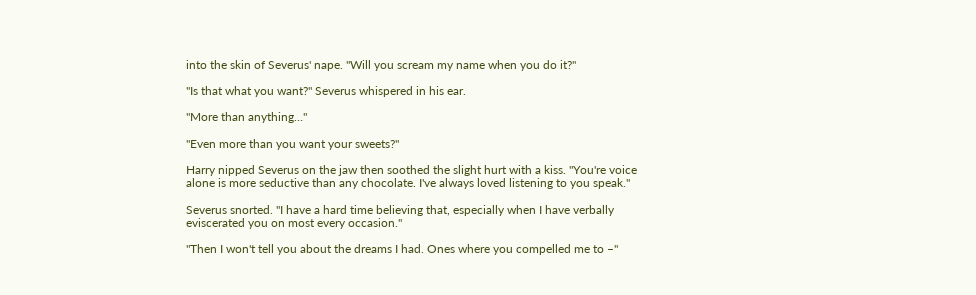into the skin of Severus' nape. "Will you scream my name when you do it?"

"Is that what you want?" Severus whispered in his ear.

"More than anything…"

"Even more than you want your sweets?"

Harry nipped Severus on the jaw then soothed the slight hurt with a kiss. "You're voice alone is more seductive than any chocolate. I've always loved listening to you speak."

Severus snorted. "I have a hard time believing that, especially when I have verbally eviscerated you on most every occasion."

"Then I won't tell you about the dreams I had. Ones where you compelled me to –"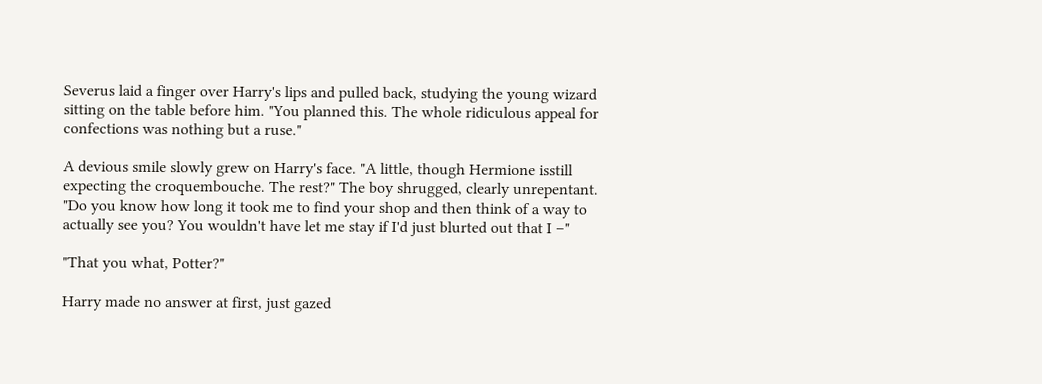Severus laid a finger over Harry's lips and pulled back, studying the young wizard sitting on the table before him. "You planned this. The whole ridiculous appeal for confections was nothing but a ruse."

A devious smile slowly grew on Harry's face. "A little, though Hermione isstill expecting the croquembouche. The rest?" The boy shrugged, clearly unrepentant. "Do you know how long it took me to find your shop and then think of a way to actually see you? You wouldn't have let me stay if I'd just blurted out that I –"

"That you what, Potter?"

Harry made no answer at first, just gazed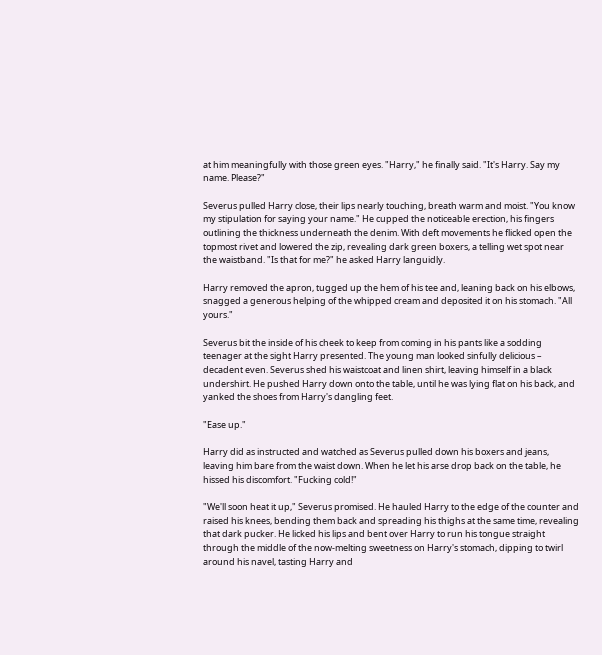at him meaningfully with those green eyes. "Harry," he finally said. "It's Harry. Say my name. Please?"

Severus pulled Harry close, their lips nearly touching, breath warm and moist. "You know my stipulation for saying your name." He cupped the noticeable erection, his fingers outlining the thickness underneath the denim. With deft movements he flicked open the topmost rivet and lowered the zip, revealing dark green boxers, a telling wet spot near the waistband. "Is that for me?" he asked Harry languidly.

Harry removed the apron, tugged up the hem of his tee and, leaning back on his elbows, snagged a generous helping of the whipped cream and deposited it on his stomach. "All yours."

Severus bit the inside of his cheek to keep from coming in his pants like a sodding teenager at the sight Harry presented. The young man looked sinfully delicious – decadent even. Severus shed his waistcoat and linen shirt, leaving himself in a black undershirt. He pushed Harry down onto the table, until he was lying flat on his back, and yanked the shoes from Harry's dangling feet.

"Ease up."

Harry did as instructed and watched as Severus pulled down his boxers and jeans, leaving him bare from the waist down. When he let his arse drop back on the table, he hissed his discomfort. "Fucking cold!"

"We'll soon heat it up," Severus promised. He hauled Harry to the edge of the counter and raised his knees, bending them back and spreading his thighs at the same time, revealing that dark pucker. He licked his lips and bent over Harry to run his tongue straight through the middle of the now-melting sweetness on Harry's stomach, dipping to twirl around his navel, tasting Harry and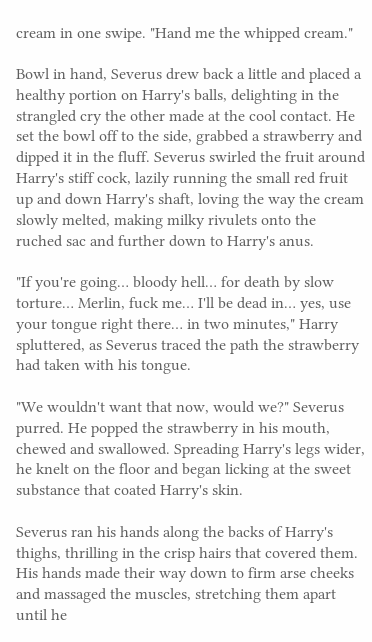cream in one swipe. "Hand me the whipped cream."

Bowl in hand, Severus drew back a little and placed a healthy portion on Harry's balls, delighting in the strangled cry the other made at the cool contact. He set the bowl off to the side, grabbed a strawberry and dipped it in the fluff. Severus swirled the fruit around Harry's stiff cock, lazily running the small red fruit up and down Harry's shaft, loving the way the cream slowly melted, making milky rivulets onto the ruched sac and further down to Harry's anus.

"If you're going… bloody hell… for death by slow torture… Merlin, fuck me… I'll be dead in… yes, use your tongue right there… in two minutes," Harry spluttered, as Severus traced the path the strawberry had taken with his tongue.

"We wouldn't want that now, would we?" Severus purred. He popped the strawberry in his mouth, chewed and swallowed. Spreading Harry's legs wider, he knelt on the floor and began licking at the sweet substance that coated Harry's skin.

Severus ran his hands along the backs of Harry's thighs, thrilling in the crisp hairs that covered them. His hands made their way down to firm arse cheeks and massaged the muscles, stretching them apart until he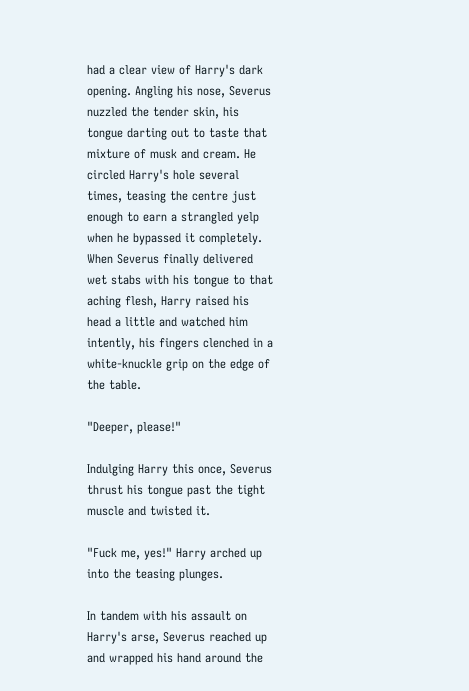had a clear view of Harry's dark opening. Angling his nose, Severus nuzzled the tender skin, his tongue darting out to taste that mixture of musk and cream. He circled Harry's hole several times, teasing the centre just enough to earn a strangled yelp when he bypassed it completely. When Severus finally delivered wet stabs with his tongue to that aching flesh, Harry raised his head a little and watched him intently, his fingers clenched in a white-knuckle grip on the edge of the table.

"Deeper, please!"

Indulging Harry this once, Severus thrust his tongue past the tight muscle and twisted it.

"Fuck me, yes!" Harry arched up into the teasing plunges.

In tandem with his assault on Harry's arse, Severus reached up and wrapped his hand around the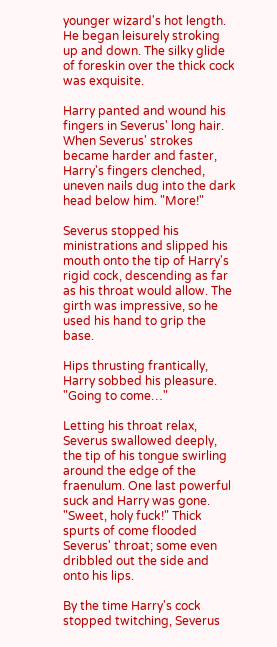younger wizard's hot length. He began leisurely stroking up and down. The silky glide of foreskin over the thick cock was exquisite.

Harry panted and wound his fingers in Severus' long hair. When Severus' strokes became harder and faster, Harry's fingers clenched, uneven nails dug into the dark head below him. "More!"

Severus stopped his ministrations and slipped his mouth onto the tip of Harry's rigid cock, descending as far as his throat would allow. The girth was impressive, so he used his hand to grip the base.

Hips thrusting frantically, Harry sobbed his pleasure. "Going to come…"

Letting his throat relax, Severus swallowed deeply, the tip of his tongue swirling around the edge of the fraenulum. One last powerful suck and Harry was gone. "Sweet, holy fuck!" Thick spurts of come flooded Severus' throat; some even dribbled out the side and onto his lips.

By the time Harry's cock stopped twitching, Severus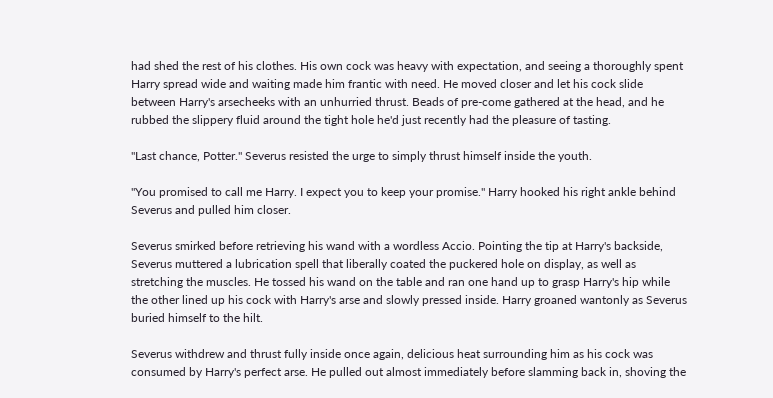had shed the rest of his clothes. His own cock was heavy with expectation, and seeing a thoroughly spent Harry spread wide and waiting made him frantic with need. He moved closer and let his cock slide between Harry's arsecheeks with an unhurried thrust. Beads of pre-come gathered at the head, and he rubbed the slippery fluid around the tight hole he'd just recently had the pleasure of tasting.

"Last chance, Potter." Severus resisted the urge to simply thrust himself inside the youth.

"You promised to call me Harry. I expect you to keep your promise." Harry hooked his right ankle behind Severus and pulled him closer.

Severus smirked before retrieving his wand with a wordless Accio. Pointing the tip at Harry's backside, Severus muttered a lubrication spell that liberally coated the puckered hole on display, as well as stretching the muscles. He tossed his wand on the table and ran one hand up to grasp Harry's hip while the other lined up his cock with Harry's arse and slowly pressed inside. Harry groaned wantonly as Severus buried himself to the hilt.

Severus withdrew and thrust fully inside once again, delicious heat surrounding him as his cock was consumed by Harry's perfect arse. He pulled out almost immediately before slamming back in, shoving the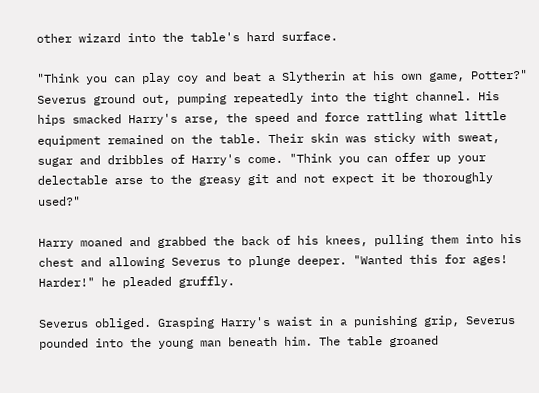other wizard into the table's hard surface.

"Think you can play coy and beat a Slytherin at his own game, Potter?" Severus ground out, pumping repeatedly into the tight channel. His hips smacked Harry's arse, the speed and force rattling what little equipment remained on the table. Their skin was sticky with sweat, sugar and dribbles of Harry's come. "Think you can offer up your delectable arse to the greasy git and not expect it be thoroughly used?"

Harry moaned and grabbed the back of his knees, pulling them into his chest and allowing Severus to plunge deeper. "Wanted this for ages! Harder!" he pleaded gruffly.

Severus obliged. Grasping Harry's waist in a punishing grip, Severus pounded into the young man beneath him. The table groaned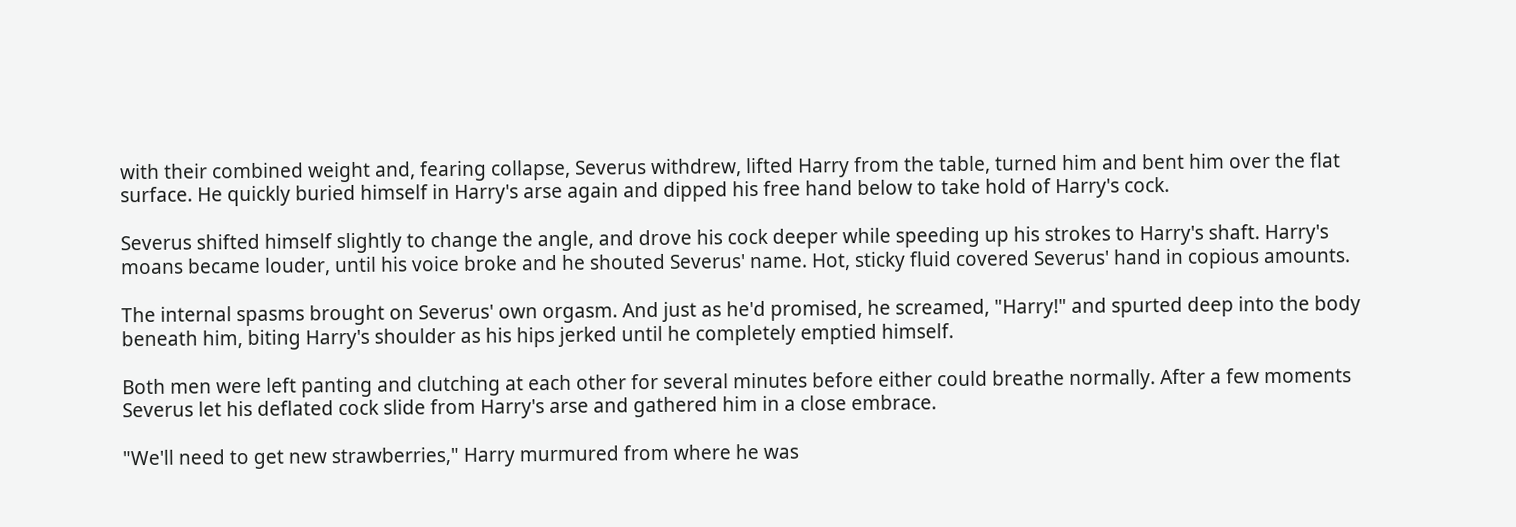with their combined weight and, fearing collapse, Severus withdrew, lifted Harry from the table, turned him and bent him over the flat surface. He quickly buried himself in Harry's arse again and dipped his free hand below to take hold of Harry's cock.

Severus shifted himself slightly to change the angle, and drove his cock deeper while speeding up his strokes to Harry's shaft. Harry's moans became louder, until his voice broke and he shouted Severus' name. Hot, sticky fluid covered Severus' hand in copious amounts.

The internal spasms brought on Severus' own orgasm. And just as he'd promised, he screamed, "Harry!" and spurted deep into the body beneath him, biting Harry's shoulder as his hips jerked until he completely emptied himself.

Both men were left panting and clutching at each other for several minutes before either could breathe normally. After a few moments Severus let his deflated cock slide from Harry's arse and gathered him in a close embrace.

"We'll need to get new strawberries," Harry murmured from where he was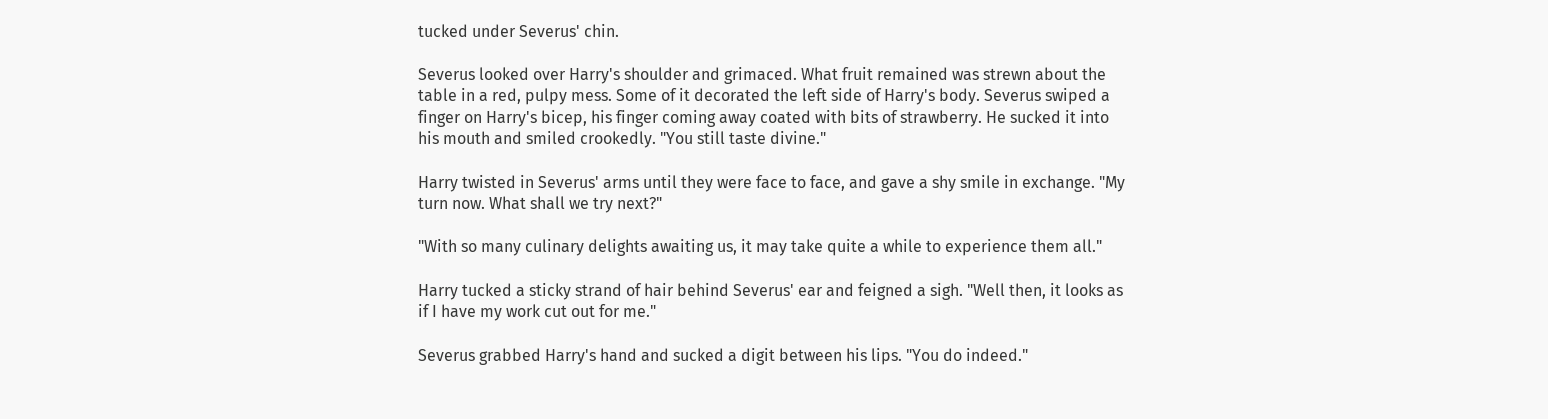tucked under Severus' chin.

Severus looked over Harry's shoulder and grimaced. What fruit remained was strewn about the table in a red, pulpy mess. Some of it decorated the left side of Harry's body. Severus swiped a finger on Harry's bicep, his finger coming away coated with bits of strawberry. He sucked it into his mouth and smiled crookedly. "You still taste divine."

Harry twisted in Severus' arms until they were face to face, and gave a shy smile in exchange. "My turn now. What shall we try next?"

"With so many culinary delights awaiting us, it may take quite a while to experience them all."

Harry tucked a sticky strand of hair behind Severus' ear and feigned a sigh. "Well then, it looks as if I have my work cut out for me."

Severus grabbed Harry's hand and sucked a digit between his lips. "You do indeed."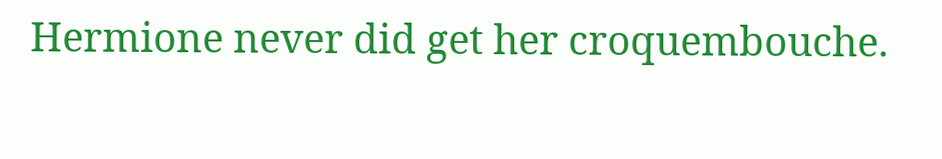Hermione never did get her croquembouche.